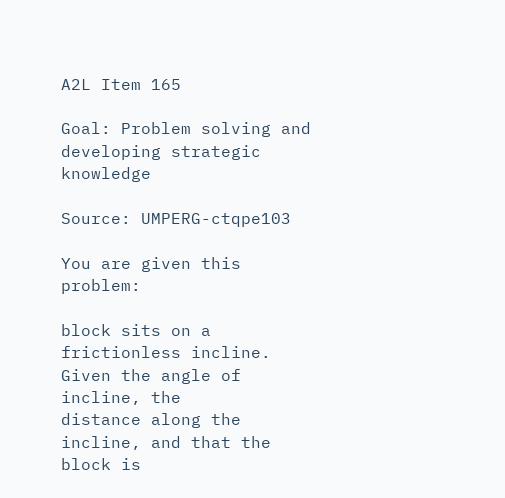A2L Item 165

Goal: Problem solving and developing strategic knowledge

Source: UMPERG-ctqpe103

You are given this problem:

block sits on a frictionless incline. Given the angle of incline, the
distance along the incline, and that the block is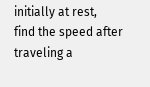initially at rest,
find the speed after traveling a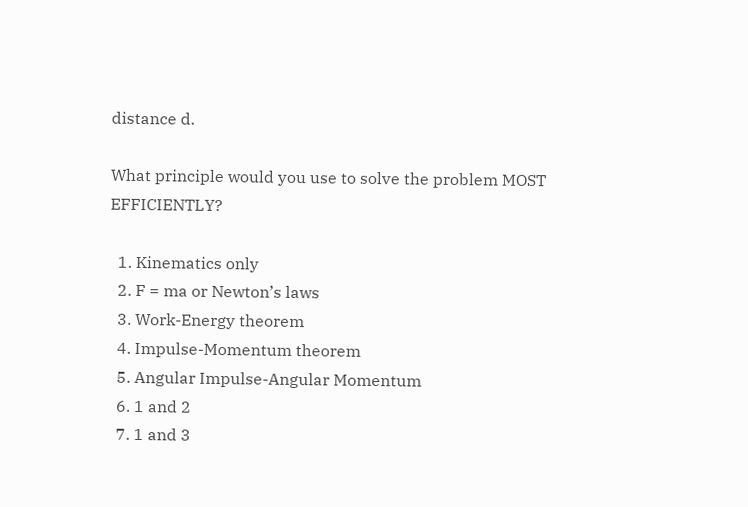distance d.

What principle would you use to solve the problem MOST EFFICIENTLY?

  1. Kinematics only
  2. F = ma or Newton’s laws
  3. Work-Energy theorem
  4. Impulse-Momentum theorem
  5. Angular Impulse-Angular Momentum
  6. 1 and 2
  7. 1 and 3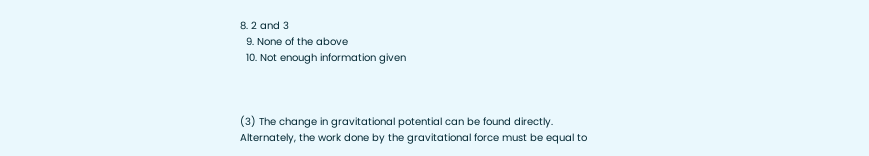8. 2 and 3
  9. None of the above
  10. Not enough information given



(3) The change in gravitational potential can be found directly.
Alternately, the work done by the gravitational force must be equal to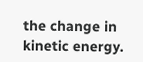the change in kinetic energy.